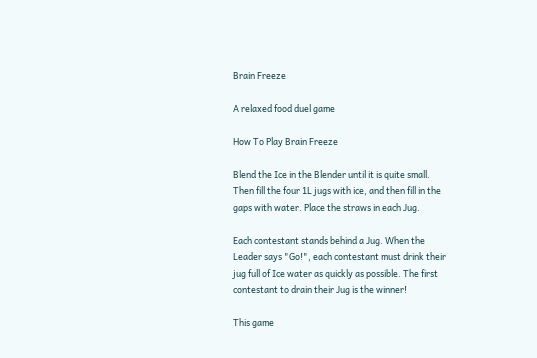Brain Freeze

A relaxed food duel game

How To Play Brain Freeze

Blend the Ice in the Blender until it is quite small. Then fill the four 1L jugs with ice, and then fill in the gaps with water. Place the straws in each Jug.

Each contestant stands behind a Jug. When the Leader says "Go!", each contestant must drink their jug full of Ice water as quickly as possible. The first contestant to drain their Jug is the winner!

This game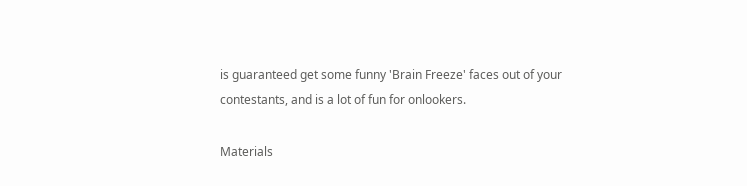is guaranteed get some funny 'Brain Freeze' faces out of your contestants, and is a lot of fun for onlookers.

Materials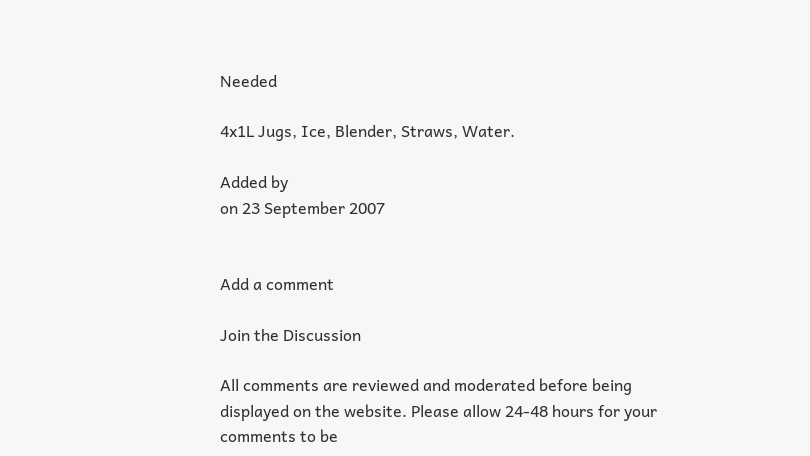Needed

4x1L Jugs, Ice, Blender, Straws, Water.

Added by
on 23 September 2007


Add a comment

Join the Discussion

All comments are reviewed and moderated before being displayed on the website. Please allow 24-48 hours for your comments to be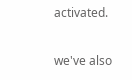activated.

we've also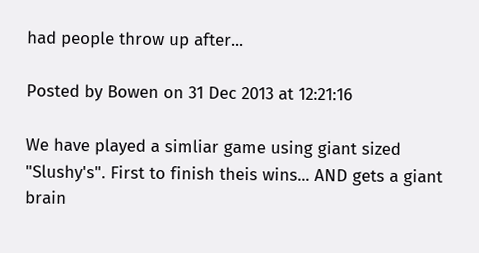had people throw up after...

Posted by Bowen on 31 Dec 2013 at 12:21:16

We have played a simliar game using giant sized "Slushy's". First to finish theis wins... AND gets a giant brain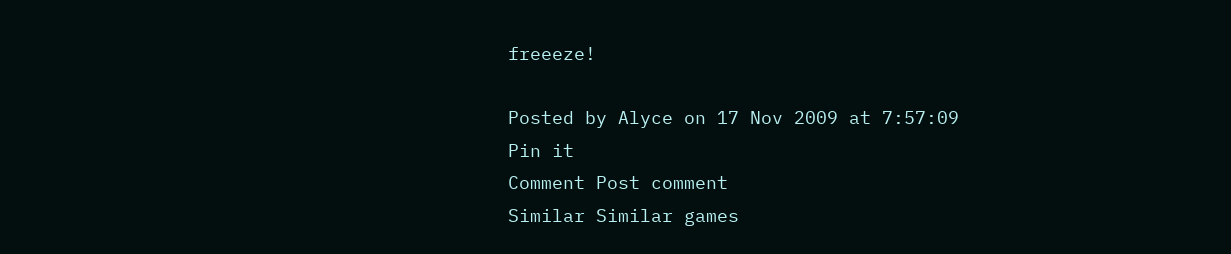freeeze!

Posted by Alyce on 17 Nov 2009 at 7:57:09
Pin it
Comment Post comment
Similar Similar games